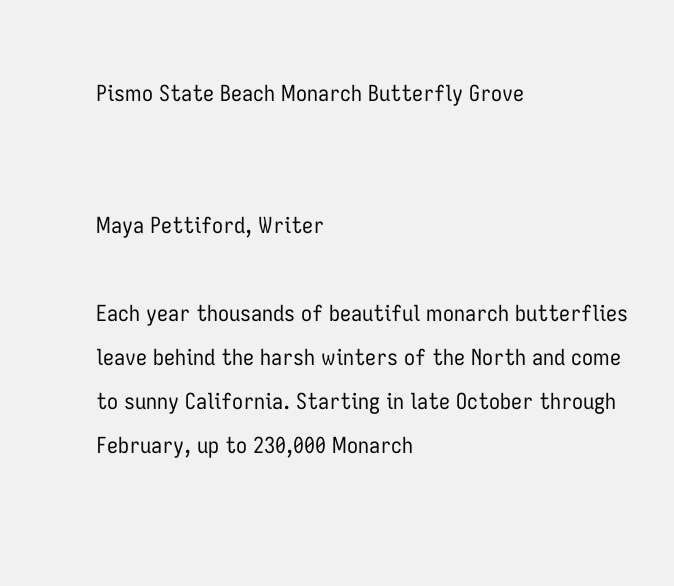Pismo State Beach Monarch Butterfly Grove


Maya Pettiford, Writer

Each year thousands of beautiful monarch butterflies leave behind the harsh winters of the North and come to sunny California. Starting in late October through February, up to 230,000 Monarch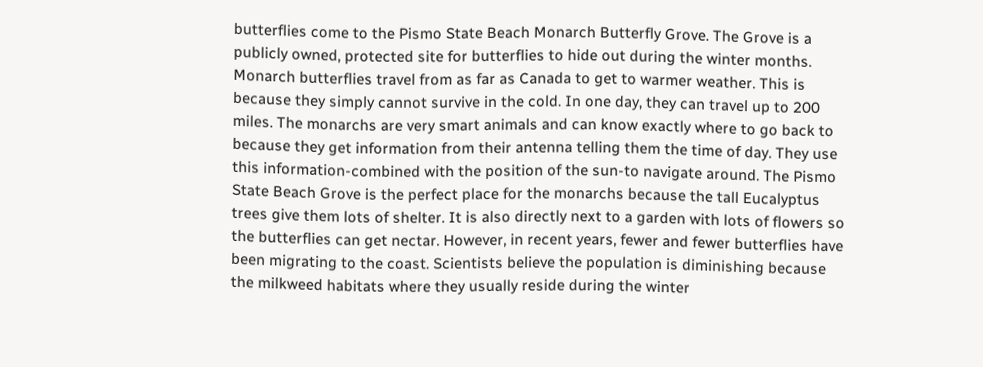butterflies come to the Pismo State Beach Monarch Butterfly Grove. The Grove is a publicly owned, protected site for butterflies to hide out during the winter months. Monarch butterflies travel from as far as Canada to get to warmer weather. This is because they simply cannot survive in the cold. In one day, they can travel up to 200 miles. The monarchs are very smart animals and can know exactly where to go back to because they get information from their antenna telling them the time of day. They use this information-combined with the position of the sun-to navigate around. The Pismo State Beach Grove is the perfect place for the monarchs because the tall Eucalyptus trees give them lots of shelter. It is also directly next to a garden with lots of flowers so the butterflies can get nectar. However, in recent years, fewer and fewer butterflies have been migrating to the coast. Scientists believe the population is diminishing because the milkweed habitats where they usually reside during the winter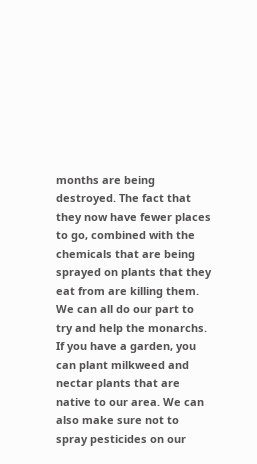months are being destroyed. The fact that they now have fewer places to go, combined with the chemicals that are being sprayed on plants that they eat from are killing them. We can all do our part to try and help the monarchs. If you have a garden, you can plant milkweed and nectar plants that are native to our area. We can also make sure not to spray pesticides on our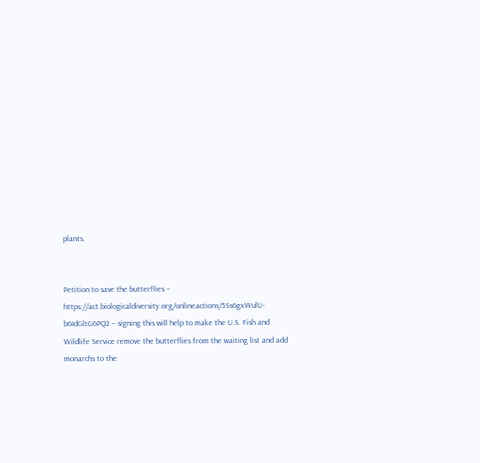plants.


Petition to save the butterflies – https://act.biologicaldiversity.org/onlineactions/5Ss6gxWulU-b6IdGltG6PQ2 – signing this will help to make the U.S. Fish and Wildlife Service remove the butterflies from the waiting list and add monarchs to the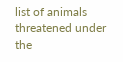list of animals threatened under the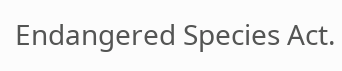Endangered Species Act.